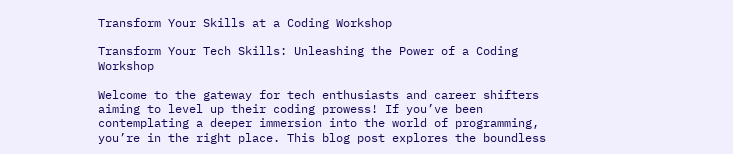Transform Your Skills at a Coding Workshop

Transform Your Tech Skills: Unleashing the Power of a Coding Workshop

Welcome to the gateway for tech enthusiasts and career shifters aiming to level up their coding prowess! If you’ve been contemplating a deeper immersion into the world of programming, you’re in the right place. This blog post explores the boundless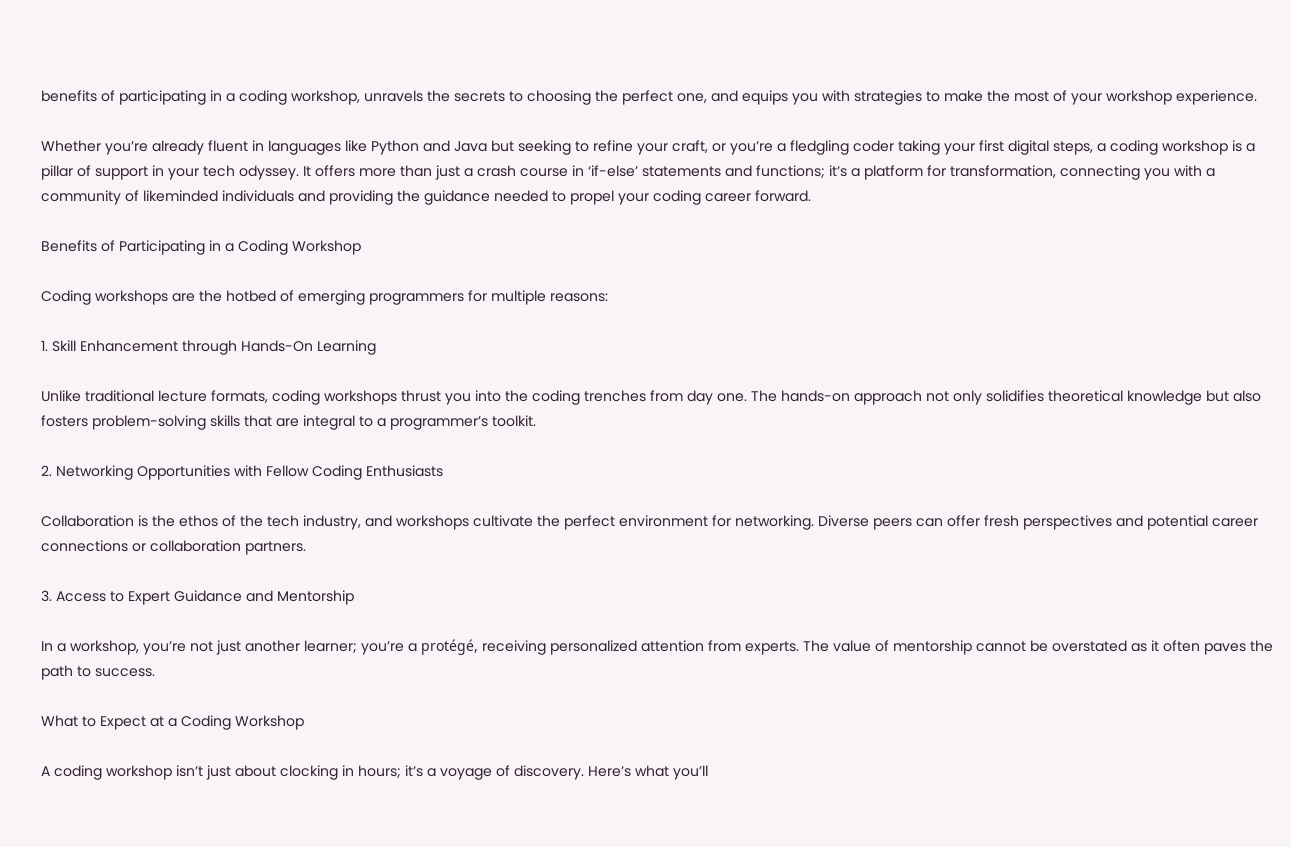benefits of participating in a coding workshop, unravels the secrets to choosing the perfect one, and equips you with strategies to make the most of your workshop experience.

Whether you’re already fluent in languages like Python and Java but seeking to refine your craft, or you’re a fledgling coder taking your first digital steps, a coding workshop is a pillar of support in your tech odyssey. It offers more than just a crash course in ‘if-else’ statements and functions; it’s a platform for transformation, connecting you with a community of likeminded individuals and providing the guidance needed to propel your coding career forward.

Benefits of Participating in a Coding Workshop

Coding workshops are the hotbed of emerging programmers for multiple reasons:

1. Skill Enhancement through Hands-On Learning

Unlike traditional lecture formats, coding workshops thrust you into the coding trenches from day one. The hands-on approach not only solidifies theoretical knowledge but also fosters problem-solving skills that are integral to a programmer’s toolkit.

2. Networking Opportunities with Fellow Coding Enthusiasts

Collaboration is the ethos of the tech industry, and workshops cultivate the perfect environment for networking. Diverse peers can offer fresh perspectives and potential career connections or collaboration partners.

3. Access to Expert Guidance and Mentorship

In a workshop, you’re not just another learner; you’re a protégé, receiving personalized attention from experts. The value of mentorship cannot be overstated as it often paves the path to success.

What to Expect at a Coding Workshop

A coding workshop isn’t just about clocking in hours; it’s a voyage of discovery. Here’s what you’ll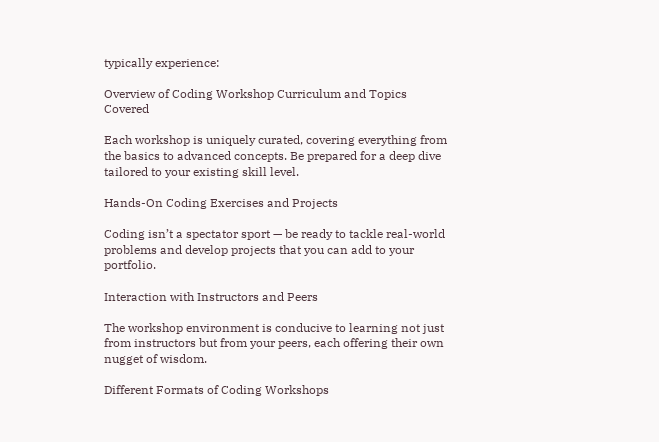typically experience:

Overview of Coding Workshop Curriculum and Topics Covered

Each workshop is uniquely curated, covering everything from the basics to advanced concepts. Be prepared for a deep dive tailored to your existing skill level.

Hands-On Coding Exercises and Projects

Coding isn’t a spectator sport — be ready to tackle real-world problems and develop projects that you can add to your portfolio.

Interaction with Instructors and Peers

The workshop environment is conducive to learning not just from instructors but from your peers, each offering their own nugget of wisdom.

Different Formats of Coding Workshops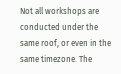Not all workshops are conducted under the same roof, or even in the same timezone. The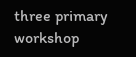three primary workshop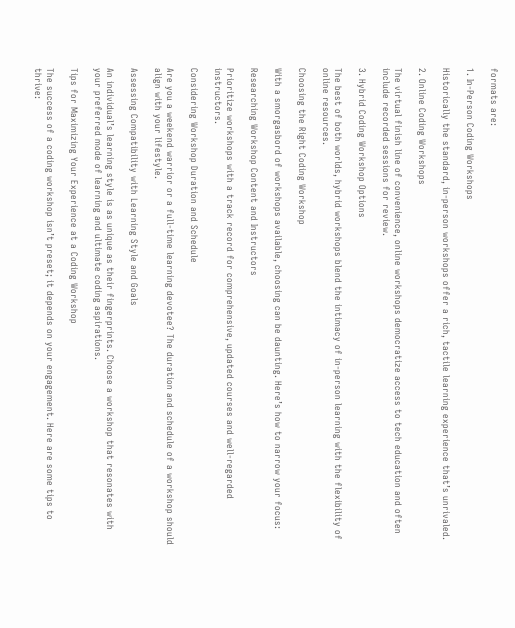formats are:

1. In-Person Coding Workshops

Historically the standard, in-person workshops offer a rich, tactile learning experience that’s unrivaled.

2. Online Coding Workshops

The virtual finish line of convenience, online workshops democratize access to tech education and often include recorded sessions for review.

3. Hybrid Coding Workshop Options

The best of both worlds, hybrid workshops blend the intimacy of in-person learning with the flexibility of online resources.

Choosing the Right Coding Workshop

With a smorgasbord of workshops available, choosing can be daunting. Here’s how to narrow your focus:

Researching Workshop Content and Instructors

Prioritize workshops with a track record for comprehensive, updated courses and well-regarded instructors.

Considering Workshop Duration and Schedule

Are you a weekend warrior or a full-time learning devotee? The duration and schedule of a workshop should align with your lifestyle.

Assessing Compatibility with Learning Style and Goals

An individual’s learning style is as unique as their fingerprints. Choose a workshop that resonates with your preferred mode of learning and ultimate coding aspirations.

Tips for Maximizing Your Experience at a Coding Workshop

The success of a coding workshop isn’t preset; it depends on your engagement. Here are some tips to thrive: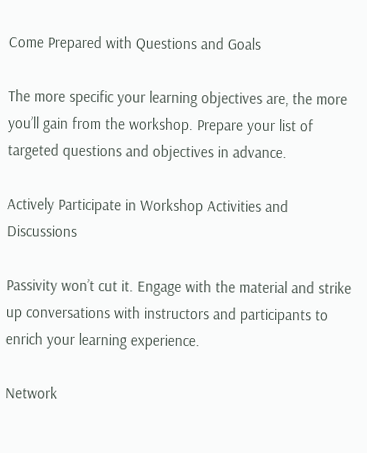Come Prepared with Questions and Goals

The more specific your learning objectives are, the more you’ll gain from the workshop. Prepare your list of targeted questions and objectives in advance.

Actively Participate in Workshop Activities and Discussions

Passivity won’t cut it. Engage with the material and strike up conversations with instructors and participants to enrich your learning experience.

Network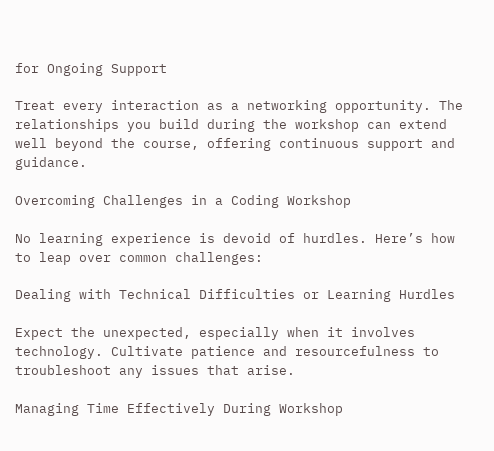for Ongoing Support

Treat every interaction as a networking opportunity. The relationships you build during the workshop can extend well beyond the course, offering continuous support and guidance.

Overcoming Challenges in a Coding Workshop

No learning experience is devoid of hurdles. Here’s how to leap over common challenges:

Dealing with Technical Difficulties or Learning Hurdles

Expect the unexpected, especially when it involves technology. Cultivate patience and resourcefulness to troubleshoot any issues that arise.

Managing Time Effectively During Workshop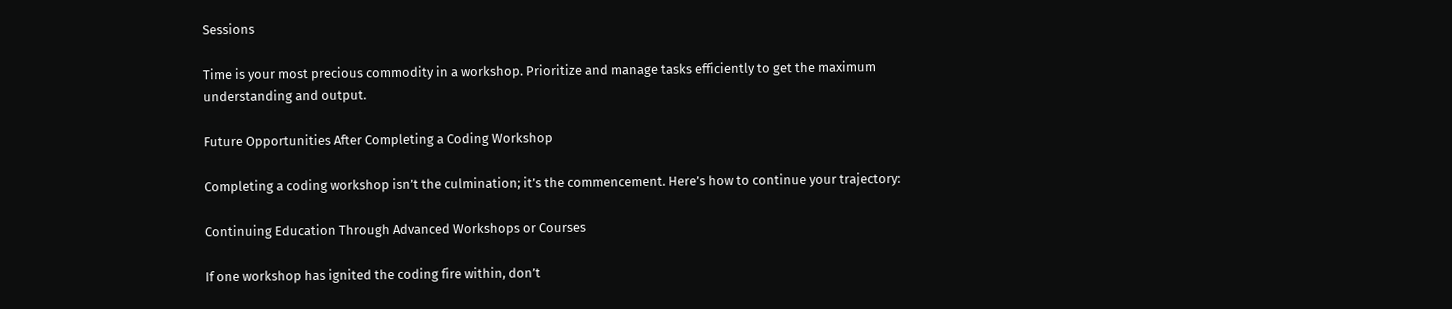Sessions

Time is your most precious commodity in a workshop. Prioritize and manage tasks efficiently to get the maximum understanding and output.

Future Opportunities After Completing a Coding Workshop

Completing a coding workshop isn’t the culmination; it’s the commencement. Here’s how to continue your trajectory:

Continuing Education Through Advanced Workshops or Courses

If one workshop has ignited the coding fire within, don’t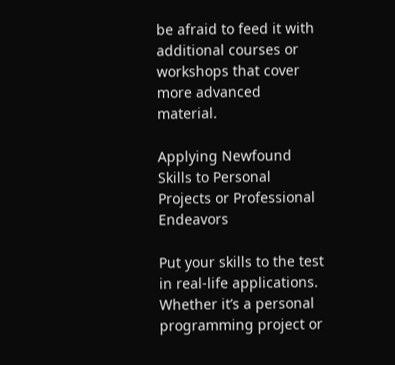be afraid to feed it with additional courses or workshops that cover more advanced material.

Applying Newfound Skills to Personal Projects or Professional Endeavors

Put your skills to the test in real-life applications. Whether it’s a personal programming project or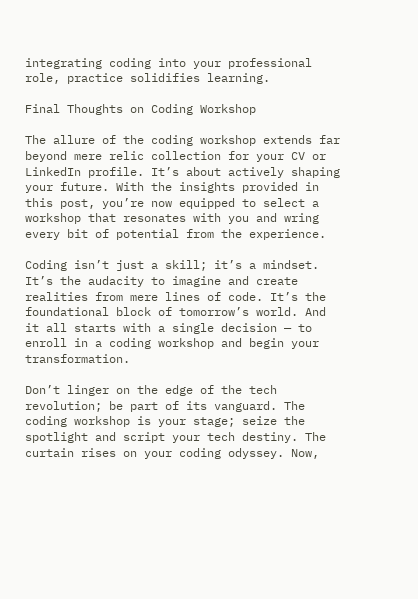integrating coding into your professional role, practice solidifies learning.

Final Thoughts on Coding Workshop

The allure of the coding workshop extends far beyond mere relic collection for your CV or LinkedIn profile. It’s about actively shaping your future. With the insights provided in this post, you’re now equipped to select a workshop that resonates with you and wring every bit of potential from the experience.

Coding isn’t just a skill; it’s a mindset. It’s the audacity to imagine and create realities from mere lines of code. It’s the foundational block of tomorrow’s world. And it all starts with a single decision — to enroll in a coding workshop and begin your transformation.

Don’t linger on the edge of the tech revolution; be part of its vanguard. The coding workshop is your stage; seize the spotlight and script your tech destiny. The curtain rises on your coding odyssey. Now,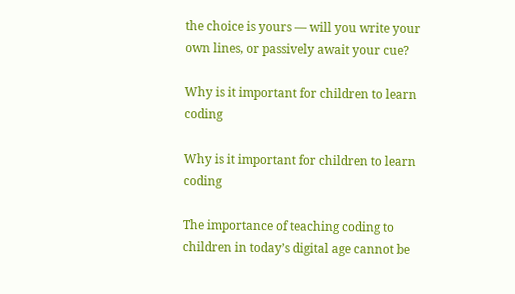the choice is yours — will you write your own lines, or passively await your cue?

Why is it important for children to learn coding

Why is it important for children to learn coding

The importance of teaching coding to children in today’s digital age cannot be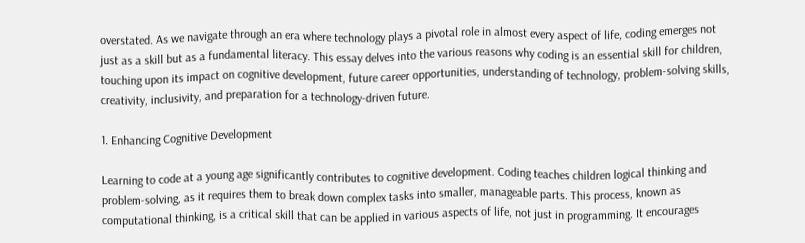overstated. As we navigate through an era where technology plays a pivotal role in almost every aspect of life, coding emerges not just as a skill but as a fundamental literacy. This essay delves into the various reasons why coding is an essential skill for children, touching upon its impact on cognitive development, future career opportunities, understanding of technology, problem-solving skills, creativity, inclusivity, and preparation for a technology-driven future.

1. Enhancing Cognitive Development

Learning to code at a young age significantly contributes to cognitive development. Coding teaches children logical thinking and problem-solving, as it requires them to break down complex tasks into smaller, manageable parts. This process, known as computational thinking, is a critical skill that can be applied in various aspects of life, not just in programming. It encourages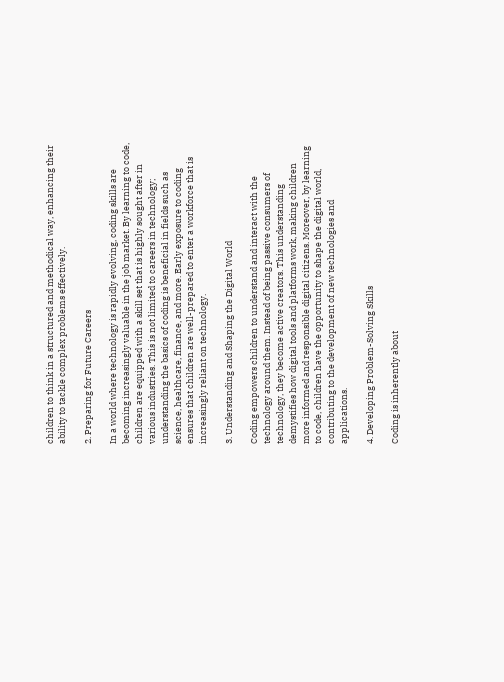children to think in a structured and methodical way, enhancing their ability to tackle complex problems effectively.

2. Preparing for Future Careers

In a world where technology is rapidly evolving, coding skills are becoming increasingly valuable in the job market. By learning to code, children are equipped with a skill set that is highly sought after in various industries. This is not limited to careers in technology; understanding the basics of coding is beneficial in fields such as science, healthcare, finance, and more. Early exposure to coding ensures that children are well-prepared to enter a workforce that is increasingly reliant on technology.

3. Understanding and Shaping the Digital World

Coding empowers children to understand and interact with the technology around them. Instead of being passive consumers of technology, they become active creators. This understanding demystifies how digital tools and platforms work, making children more informed and responsible digital citizens. Moreover, by learning to code, children have the opportunity to shape the digital world, contributing to the development of new technologies and applications.

4. Developing Problem-Solving Skills

Coding is inherently about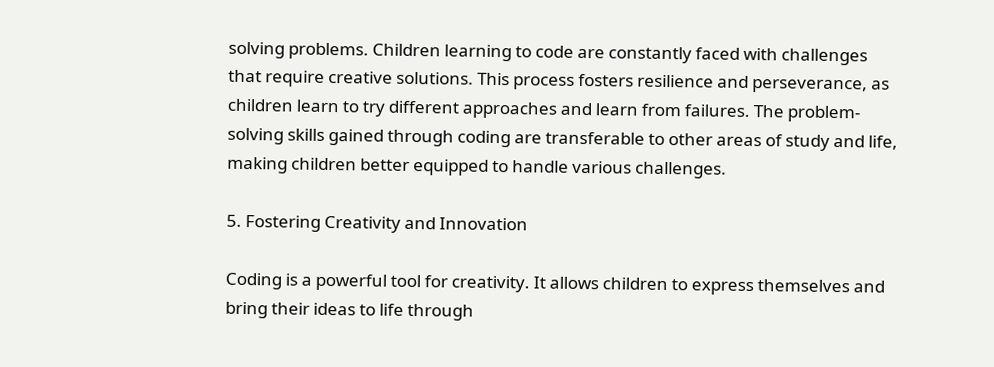solving problems. Children learning to code are constantly faced with challenges that require creative solutions. This process fosters resilience and perseverance, as children learn to try different approaches and learn from failures. The problem-solving skills gained through coding are transferable to other areas of study and life, making children better equipped to handle various challenges.

5. Fostering Creativity and Innovation

Coding is a powerful tool for creativity. It allows children to express themselves and bring their ideas to life through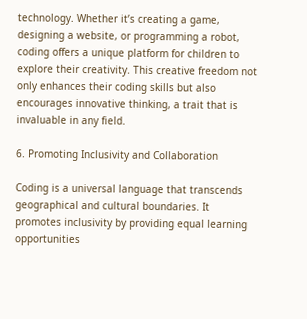technology. Whether it’s creating a game, designing a website, or programming a robot, coding offers a unique platform for children to explore their creativity. This creative freedom not only enhances their coding skills but also encourages innovative thinking, a trait that is invaluable in any field.

6. Promoting Inclusivity and Collaboration

Coding is a universal language that transcends geographical and cultural boundaries. It promotes inclusivity by providing equal learning opportunities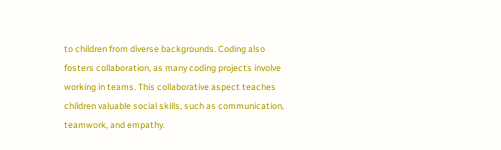to children from diverse backgrounds. Coding also fosters collaboration, as many coding projects involve working in teams. This collaborative aspect teaches children valuable social skills, such as communication, teamwork, and empathy.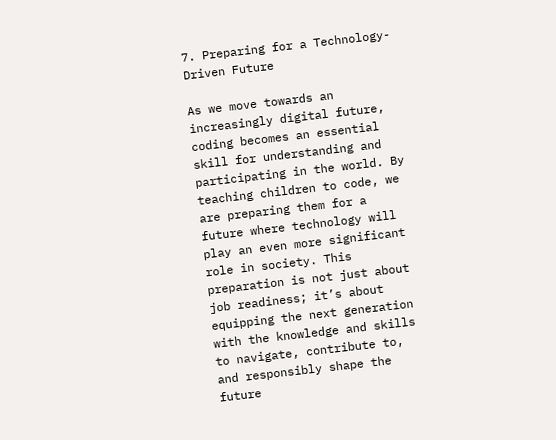7. Preparing for a Technology-Driven Future

As we move towards an increasingly digital future, coding becomes an essential skill for understanding and participating in the world. By teaching children to code, we are preparing them for a future where technology will play an even more significant role in society. This preparation is not just about job readiness; it’s about equipping the next generation with the knowledge and skills to navigate, contribute to, and responsibly shape the future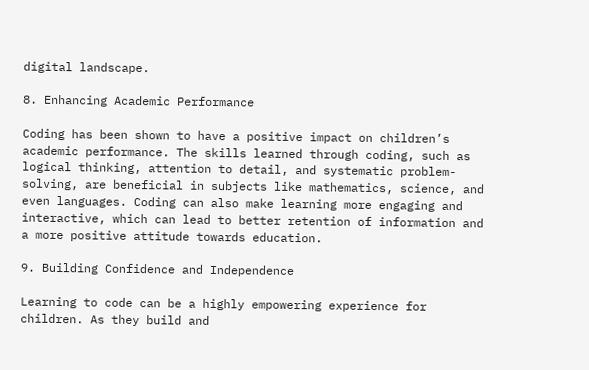digital landscape.

8. Enhancing Academic Performance

Coding has been shown to have a positive impact on children’s academic performance. The skills learned through coding, such as logical thinking, attention to detail, and systematic problem-solving, are beneficial in subjects like mathematics, science, and even languages. Coding can also make learning more engaging and interactive, which can lead to better retention of information and a more positive attitude towards education.

9. Building Confidence and Independence

Learning to code can be a highly empowering experience for children. As they build and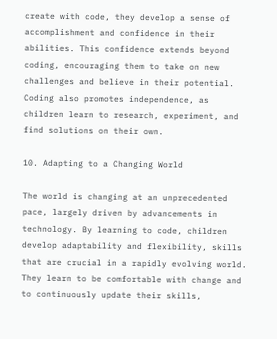create with code, they develop a sense of accomplishment and confidence in their abilities. This confidence extends beyond coding, encouraging them to take on new challenges and believe in their potential. Coding also promotes independence, as children learn to research, experiment, and find solutions on their own.

10. Adapting to a Changing World

The world is changing at an unprecedented pace, largely driven by advancements in technology. By learning to code, children develop adaptability and flexibility, skills that are crucial in a rapidly evolving world. They learn to be comfortable with change and to continuously update their skills,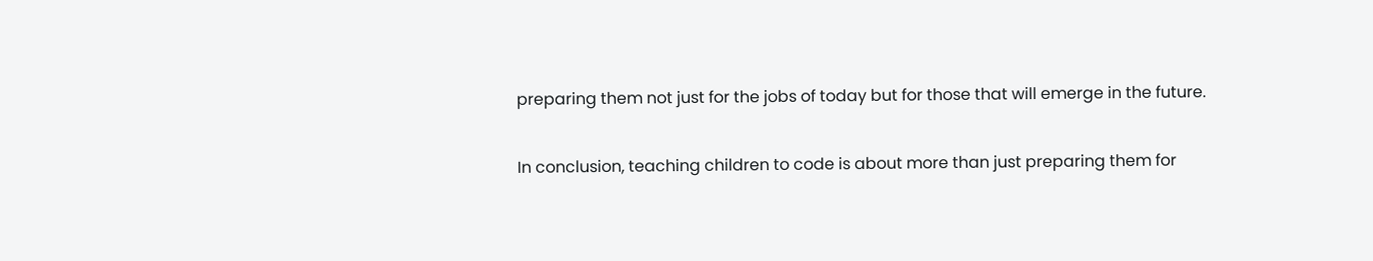preparing them not just for the jobs of today but for those that will emerge in the future.

In conclusion, teaching children to code is about more than just preparing them for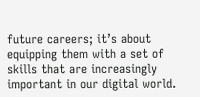future careers; it’s about equipping them with a set of skills that are increasingly important in our digital world.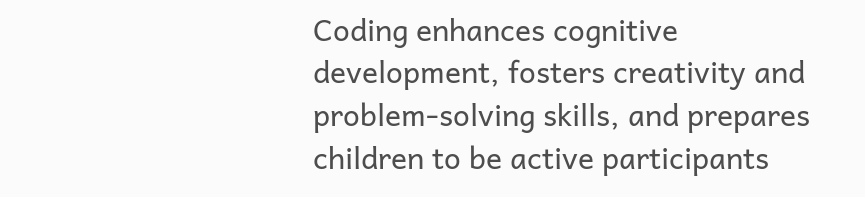Coding enhances cognitive development, fosters creativity and problem-solving skills, and prepares children to be active participants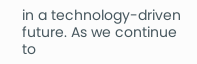in a technology-driven future. As we continue to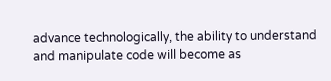advance technologically, the ability to understand and manipulate code will become as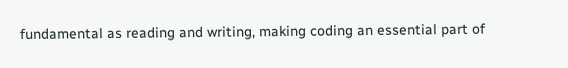fundamental as reading and writing, making coding an essential part of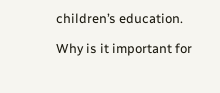children’s education.

Why is it important for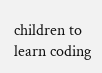children to learn coding